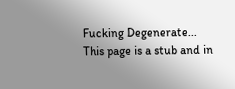Fucking Degenerate...
This page is a stub and in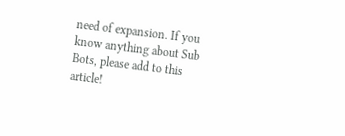need of expansion. If you know anything about Sub Bots, please add to this article!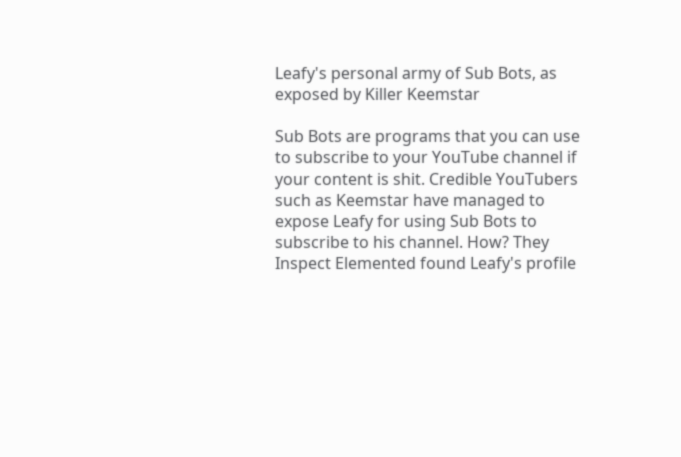Leafy's personal army of Sub Bots, as exposed by Killer Keemstar

Sub Bots are programs that you can use to subscribe to your YouTube channel if your content is shit. Credible YouTubers such as Keemstar have managed to expose Leafy for using Sub Bots to subscribe to his channel. How? They Inspect Elemented found Leafy's profile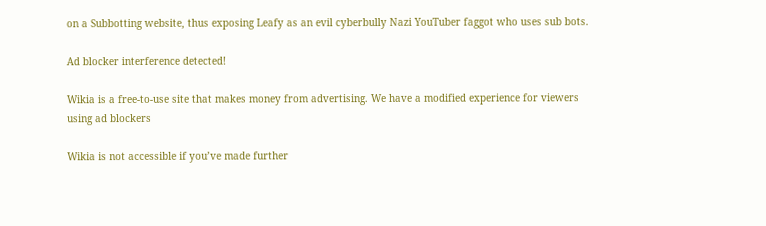on a Subbotting website, thus exposing Leafy as an evil cyberbully Nazi YouTuber faggot who uses sub bots.

Ad blocker interference detected!

Wikia is a free-to-use site that makes money from advertising. We have a modified experience for viewers using ad blockers

Wikia is not accessible if you’ve made further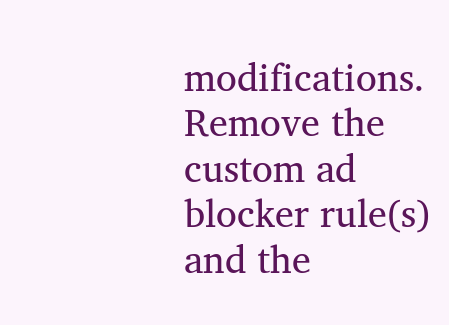modifications. Remove the custom ad blocker rule(s) and the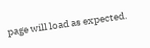page will load as expected.